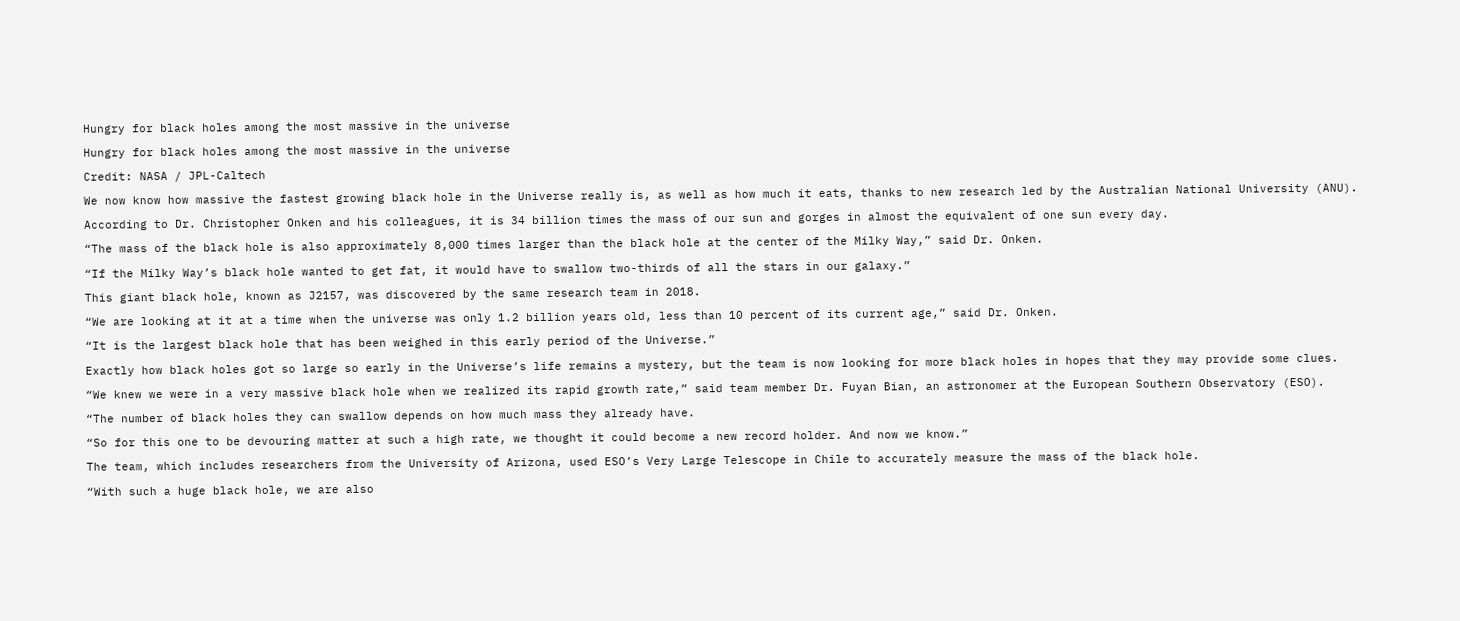Hungry for black holes among the most massive in the universe

Hungry for black holes among the most massive in the universe

Credit: NASA / JPL-Caltech

We now know how massive the fastest growing black hole in the Universe really is, as well as how much it eats, thanks to new research led by the Australian National University (ANU).

According to Dr. Christopher Onken and his colleagues, it is 34 billion times the mass of our sun and gorges in almost the equivalent of one sun every day.

“The mass of the black hole is also approximately 8,000 times larger than the black hole at the center of the Milky Way,” said Dr. Onken.

“If the Milky Way’s black hole wanted to get fat, it would have to swallow two-thirds of all the stars in our galaxy.”

This giant black hole, known as J2157, was discovered by the same research team in 2018.

“We are looking at it at a time when the universe was only 1.2 billion years old, less than 10 percent of its current age,” said Dr. Onken.

“It is the largest black hole that has been weighed in this early period of the Universe.”

Exactly how black holes got so large so early in the Universe’s life remains a mystery, but the team is now looking for more black holes in hopes that they may provide some clues.

“We knew we were in a very massive black hole when we realized its rapid growth rate,” said team member Dr. Fuyan Bian, an astronomer at the European Southern Observatory (ESO).

“The number of black holes they can swallow depends on how much mass they already have.

“So for this one to be devouring matter at such a high rate, we thought it could become a new record holder. And now we know.”

The team, which includes researchers from the University of Arizona, used ESO’s Very Large Telescope in Chile to accurately measure the mass of the black hole.

“With such a huge black hole, we are also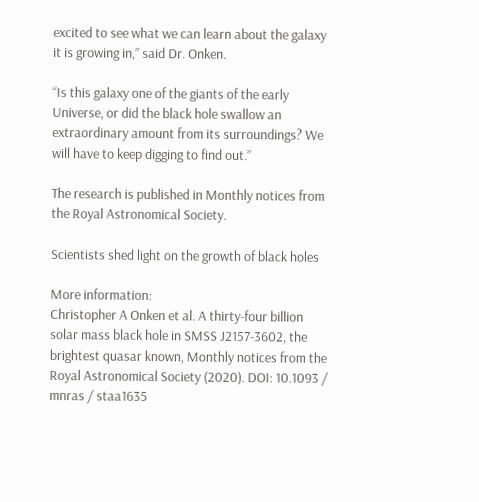excited to see what we can learn about the galaxy it is growing in,” said Dr. Onken.

“Is this galaxy one of the giants of the early Universe, or did the black hole swallow an extraordinary amount from its surroundings? We will have to keep digging to find out.”

The research is published in Monthly notices from the Royal Astronomical Society.

Scientists shed light on the growth of black holes

More information:
Christopher A Onken et al. A thirty-four billion solar mass black hole in SMSS J2157-3602, the brightest quasar known, Monthly notices from the Royal Astronomical Society (2020). DOI: 10.1093 / mnras / staa1635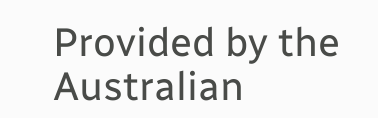Provided by the Australian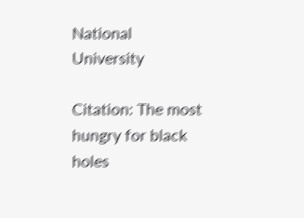National University

Citation: The most hungry for black holes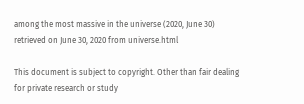among the most massive in the universe (2020, June 30) retrieved on June 30, 2020 from universe.html

This document is subject to copyright. Other than fair dealing for private research or study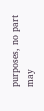purposes, no part may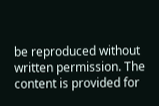be reproduced without written permission. The content is provided for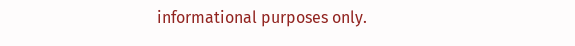informational purposes only.